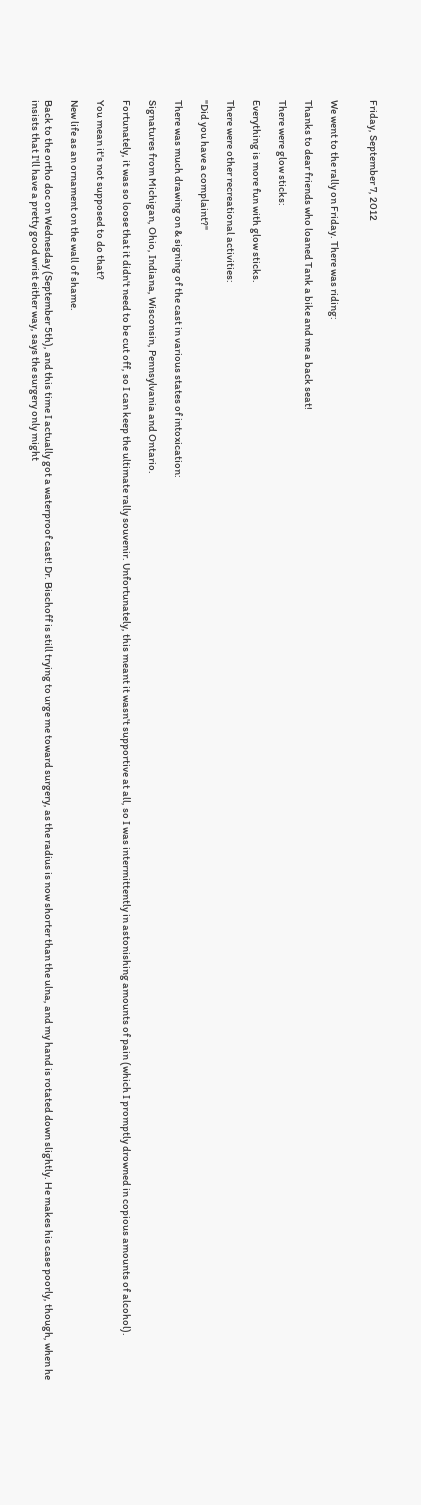Friday, September 7, 2012


We went to the rally on Friday. There was riding:

Thanks to dear friends who loaned Tank a bike and me a back seat!

There were glow sticks:

Everything is more fun with glow sticks.

There were other recreational activities:

"Did you have a complaint?"

There was much drawing on & signing of the cast in various states of intoxication:

Signatures from Michigan, Ohio, Indiana, Wisconsin, Pennsylvania and Ontario.

Fortunately, it was so loose that it didn't need to be cut off, so I can keep the ultimate rally souvenir. Unfortunately, this meant it wasn't supportive at all, so I was intermittently in astonishing amounts of pain (which I promptly drowned in copious amounts of alcohol).

You mean it's not supposed to do that?

New life as an ornament on the wall of shame.

Back to the ortho doc on Wednesday (September 5th), and this time I actually got a waterproof cast! Dr. Bischoff is still trying to urge me toward surgery, as the radius is now shorter than the ulna, and my hand is rotated down slightly. He makes his case poorly, though, when he insists that I'll have a pretty good wrist either way, says the surgery only might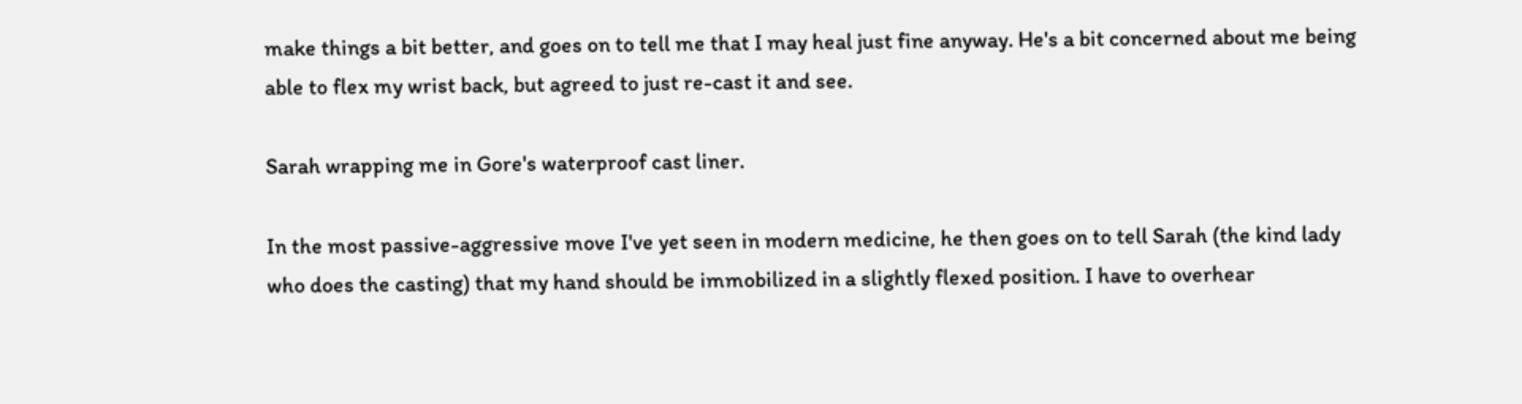make things a bit better, and goes on to tell me that I may heal just fine anyway. He's a bit concerned about me being able to flex my wrist back, but agreed to just re-cast it and see.

Sarah wrapping me in Gore's waterproof cast liner.

In the most passive-aggressive move I've yet seen in modern medicine, he then goes on to tell Sarah (the kind lady who does the casting) that my hand should be immobilized in a slightly flexed position. I have to overhear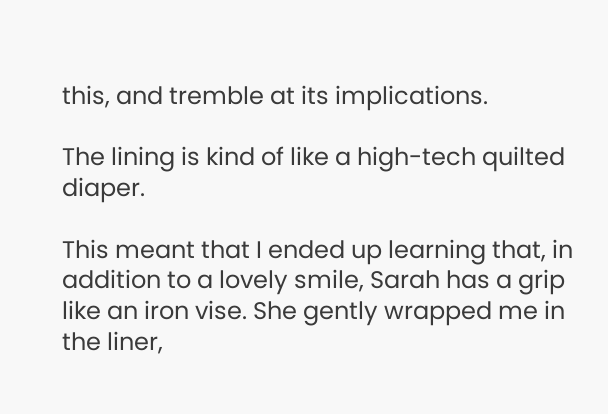this, and tremble at its implications.

The lining is kind of like a high-tech quilted diaper.

This meant that I ended up learning that, in addition to a lovely smile, Sarah has a grip like an iron vise. She gently wrapped me in the liner,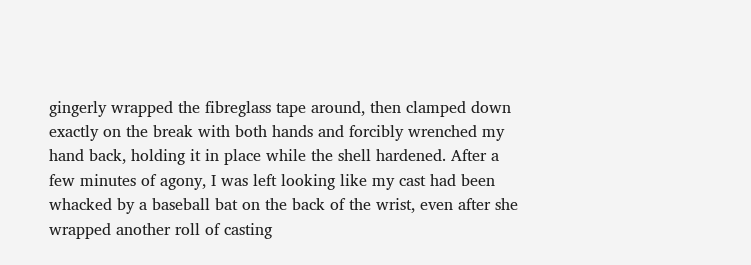gingerly wrapped the fibreglass tape around, then clamped down exactly on the break with both hands and forcibly wrenched my hand back, holding it in place while the shell hardened. After a few minutes of agony, I was left looking like my cast had been whacked by a baseball bat on the back of the wrist, even after she wrapped another roll of casting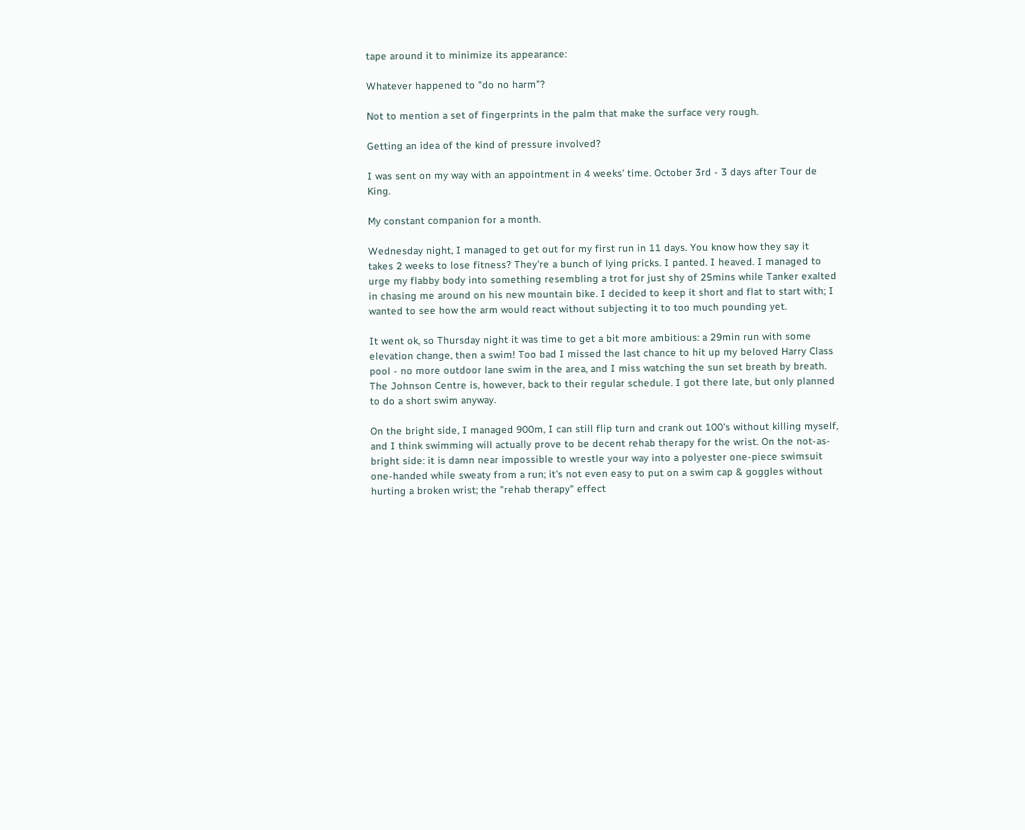tape around it to minimize its appearance:

Whatever happened to "do no harm"?

Not to mention a set of fingerprints in the palm that make the surface very rough.

Getting an idea of the kind of pressure involved?

I was sent on my way with an appointment in 4 weeks' time. October 3rd - 3 days after Tour de King.

My constant companion for a month.

Wednesday night, I managed to get out for my first run in 11 days. You know how they say it takes 2 weeks to lose fitness? They're a bunch of lying pricks. I panted. I heaved. I managed to urge my flabby body into something resembling a trot for just shy of 25mins while Tanker exalted in chasing me around on his new mountain bike. I decided to keep it short and flat to start with; I wanted to see how the arm would react without subjecting it to too much pounding yet.

It went ok, so Thursday night it was time to get a bit more ambitious: a 29min run with some elevation change, then a swim! Too bad I missed the last chance to hit up my beloved Harry Class pool - no more outdoor lane swim in the area, and I miss watching the sun set breath by breath. The Johnson Centre is, however, back to their regular schedule. I got there late, but only planned to do a short swim anyway.

On the bright side, I managed 900m, I can still flip turn and crank out 100's without killing myself, and I think swimming will actually prove to be decent rehab therapy for the wrist. On the not-as-bright side: it is damn near impossible to wrestle your way into a polyester one-piece swimsuit one-handed while sweaty from a run; it's not even easy to put on a swim cap & goggles without hurting a broken wrist; the "rehab therapy" effect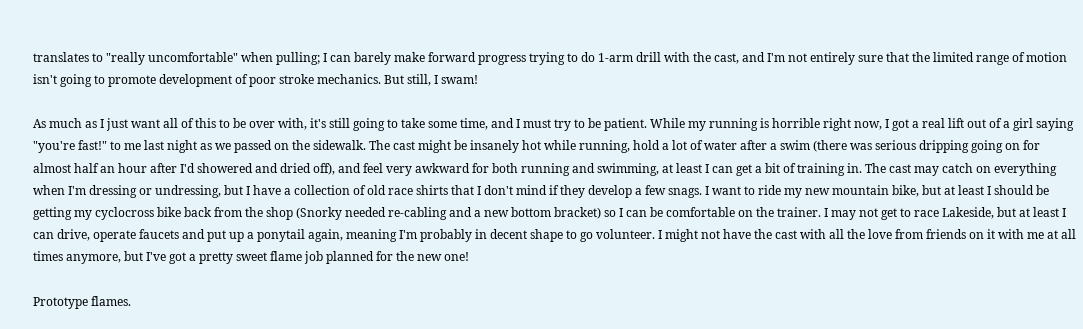translates to "really uncomfortable" when pulling; I can barely make forward progress trying to do 1-arm drill with the cast, and I'm not entirely sure that the limited range of motion isn't going to promote development of poor stroke mechanics. But still, I swam!

As much as I just want all of this to be over with, it's still going to take some time, and I must try to be patient. While my running is horrible right now, I got a real lift out of a girl saying "you're fast!" to me last night as we passed on the sidewalk. The cast might be insanely hot while running, hold a lot of water after a swim (there was serious dripping going on for almost half an hour after I'd showered and dried off), and feel very awkward for both running and swimming, at least I can get a bit of training in. The cast may catch on everything when I'm dressing or undressing, but I have a collection of old race shirts that I don't mind if they develop a few snags. I want to ride my new mountain bike, but at least I should be getting my cyclocross bike back from the shop (Snorky needed re-cabling and a new bottom bracket) so I can be comfortable on the trainer. I may not get to race Lakeside, but at least I can drive, operate faucets and put up a ponytail again, meaning I'm probably in decent shape to go volunteer. I might not have the cast with all the love from friends on it with me at all times anymore, but I've got a pretty sweet flame job planned for the new one!

Prototype flames.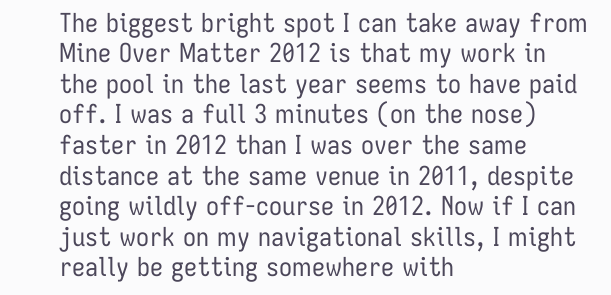The biggest bright spot I can take away from Mine Over Matter 2012 is that my work in the pool in the last year seems to have paid off. I was a full 3 minutes (on the nose) faster in 2012 than I was over the same distance at the same venue in 2011, despite going wildly off-course in 2012. Now if I can just work on my navigational skills, I might really be getting somewhere with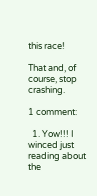this race!

That and, of course, stop crashing.

1 comment:

  1. Yow!!! I winced just reading about the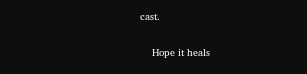cast.

    Hope it heals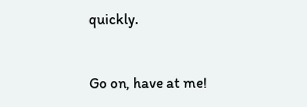quickly.


Go on, have at me!